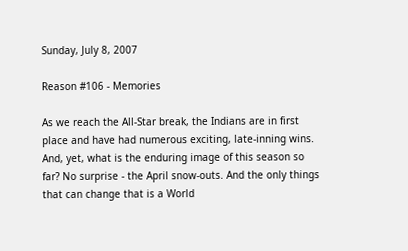Sunday, July 8, 2007

Reason #106 - Memories

As we reach the All-Star break, the Indians are in first place and have had numerous exciting, late-inning wins. And, yet, what is the enduring image of this season so far? No surprise - the April snow-outs. And the only things that can change that is a World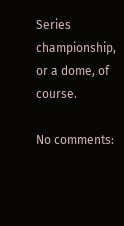Series championship, or a dome, of course.

No comments: